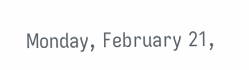Monday, February 21,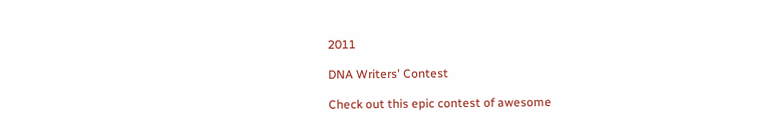2011

DNA Writers' Contest

Check out this epic contest of awesome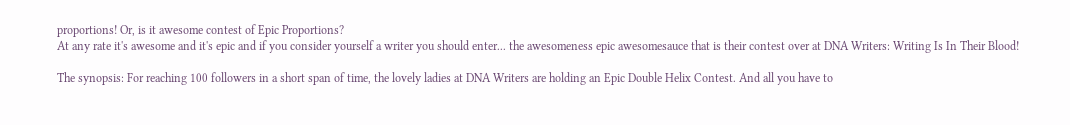proportions! Or, is it awesome contest of Epic Proportions?
At any rate it's awesome and it's epic and if you consider yourself a writer you should enter... the awesomeness epic awesomesauce that is their contest over at DNA Writers: Writing Is In Their Blood!

The synopsis: For reaching 100 followers in a short span of time, the lovely ladies at DNA Writers are holding an Epic Double Helix Contest. And all you have to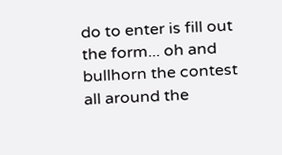do to enter is fill out the form... oh and bullhorn the contest all around the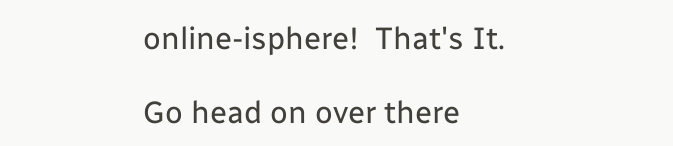online-isphere!  That's It.

Go head on over there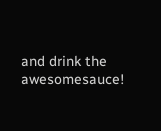and drink the awesomesauce!